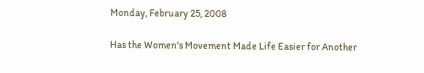Monday, February 25, 2008

Has the Women's Movement Made Life Easier for Another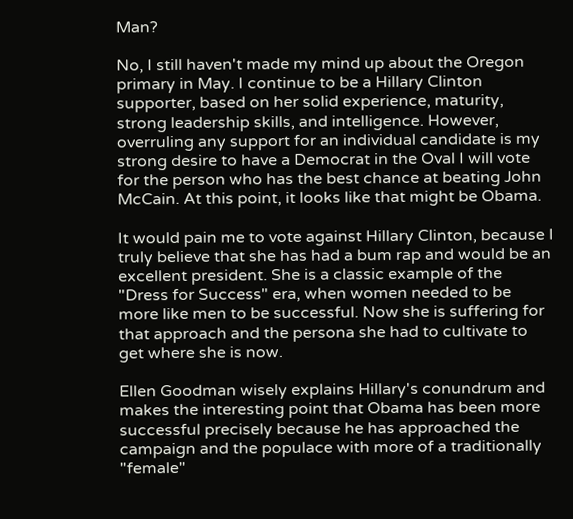Man?

No, I still haven't made my mind up about the Oregon primary in May. I continue to be a Hillary Clinton supporter, based on her solid experience, maturity, strong leadership skills, and intelligence. However, overruling any support for an individual candidate is my strong desire to have a Democrat in the Oval I will vote for the person who has the best chance at beating John McCain. At this point, it looks like that might be Obama.

It would pain me to vote against Hillary Clinton, because I truly believe that she has had a bum rap and would be an excellent president. She is a classic example of the "Dress for Success" era, when women needed to be more like men to be successful. Now she is suffering for that approach and the persona she had to cultivate to get where she is now.

Ellen Goodman wisely explains Hillary's conundrum and makes the interesting point that Obama has been more successful precisely because he has approached the campaign and the populace with more of a traditionally "female"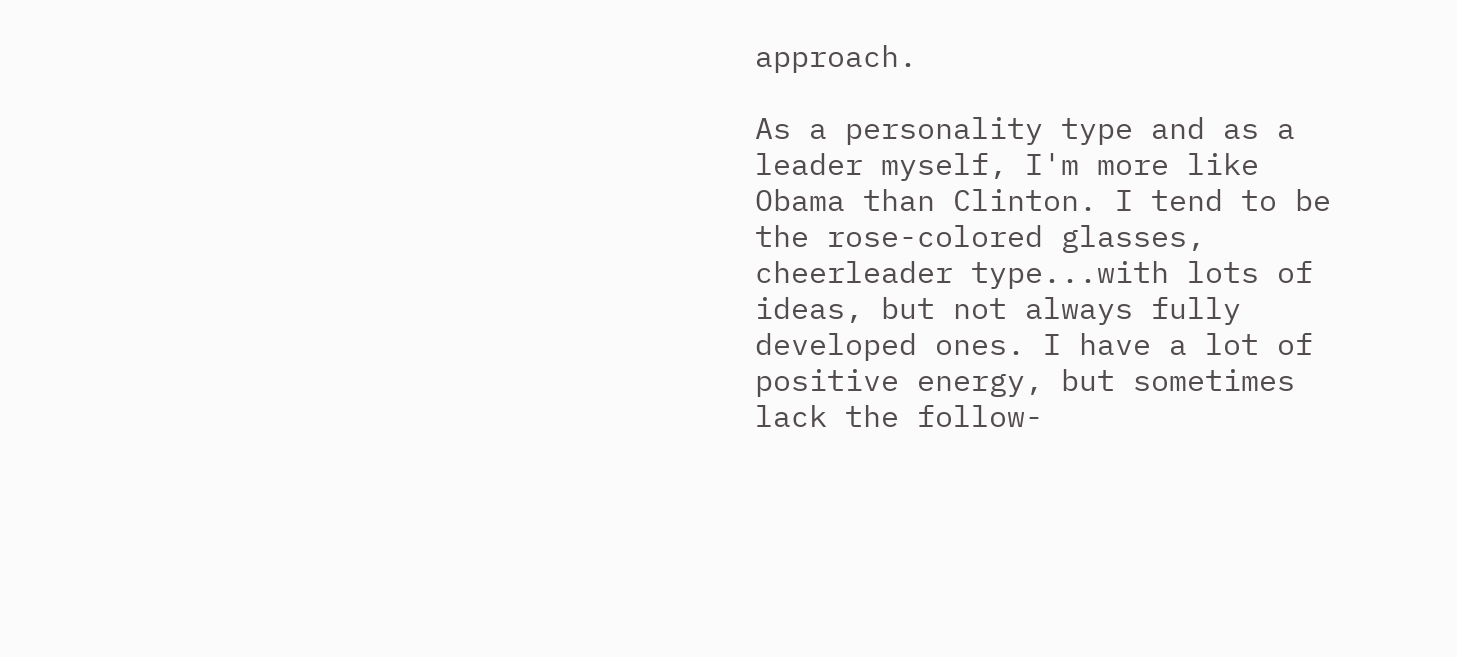approach.

As a personality type and as a leader myself, I'm more like Obama than Clinton. I tend to be the rose-colored glasses, cheerleader type...with lots of ideas, but not always fully developed ones. I have a lot of positive energy, but sometimes lack the follow-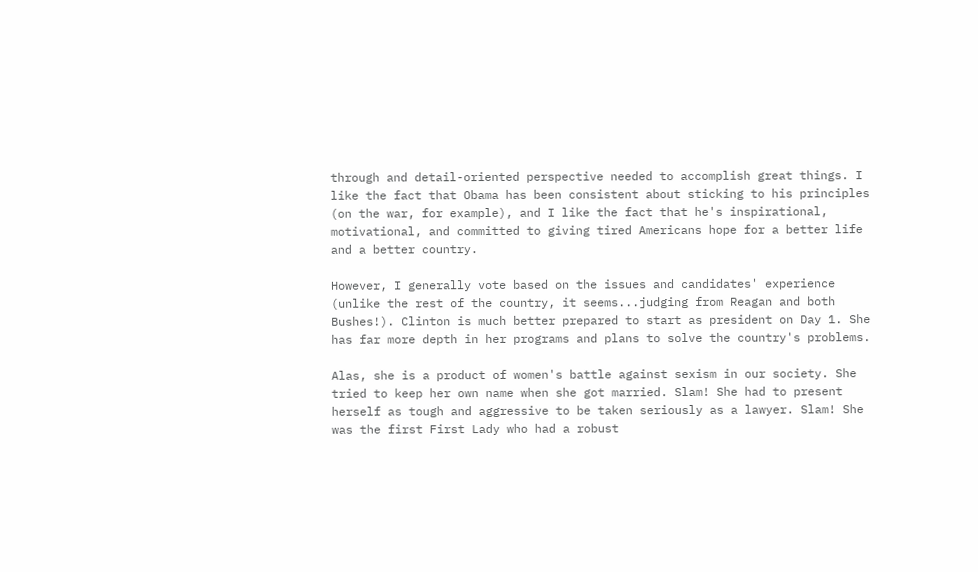through and detail-oriented perspective needed to accomplish great things. I like the fact that Obama has been consistent about sticking to his principles (on the war, for example), and I like the fact that he's inspirational, motivational, and committed to giving tired Americans hope for a better life and a better country.

However, I generally vote based on the issues and candidates' experience (unlike the rest of the country, it seems...judging from Reagan and both Bushes!). Clinton is much better prepared to start as president on Day 1. She has far more depth in her programs and plans to solve the country's problems.

Alas, she is a product of women's battle against sexism in our society. She tried to keep her own name when she got married. Slam! She had to present herself as tough and aggressive to be taken seriously as a lawyer. Slam! She was the first First Lady who had a robust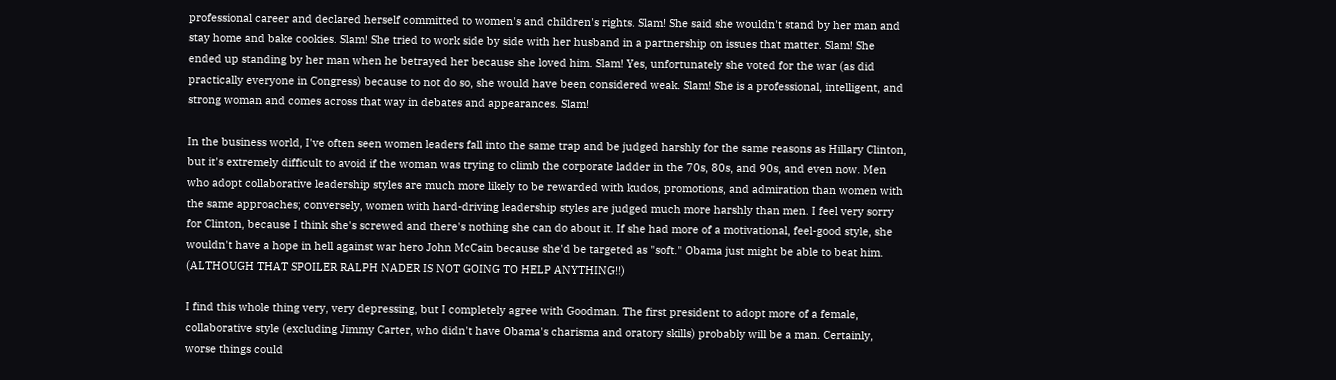professional career and declared herself committed to women's and children's rights. Slam! She said she wouldn't stand by her man and stay home and bake cookies. Slam! She tried to work side by side with her husband in a partnership on issues that matter. Slam! She ended up standing by her man when he betrayed her because she loved him. Slam! Yes, unfortunately she voted for the war (as did practically everyone in Congress) because to not do so, she would have been considered weak. Slam! She is a professional, intelligent, and strong woman and comes across that way in debates and appearances. Slam!

In the business world, I've often seen women leaders fall into the same trap and be judged harshly for the same reasons as Hillary Clinton, but it's extremely difficult to avoid if the woman was trying to climb the corporate ladder in the 70s, 80s, and 90s, and even now. Men who adopt collaborative leadership styles are much more likely to be rewarded with kudos, promotions, and admiration than women with the same approaches; conversely, women with hard-driving leadership styles are judged much more harshly than men. I feel very sorry for Clinton, because I think she's screwed and there's nothing she can do about it. If she had more of a motivational, feel-good style, she wouldn't have a hope in hell against war hero John McCain because she'd be targeted as "soft." Obama just might be able to beat him. (ALTHOUGH THAT SPOILER RALPH NADER IS NOT GOING TO HELP ANYTHING!!)

I find this whole thing very, very depressing, but I completely agree with Goodman. The first president to adopt more of a female, collaborative style (excluding Jimmy Carter, who didn't have Obama's charisma and oratory skills) probably will be a man. Certainly, worse things could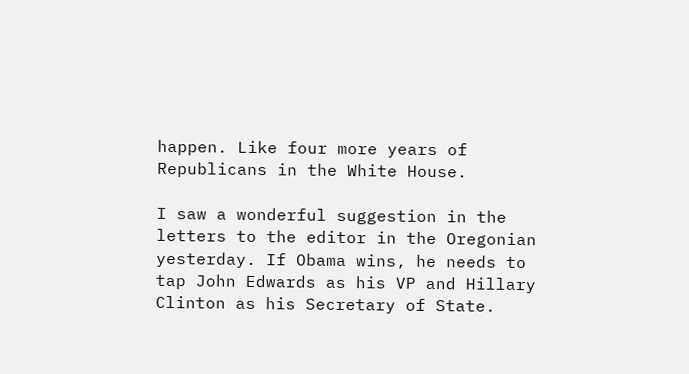happen. Like four more years of Republicans in the White House.

I saw a wonderful suggestion in the letters to the editor in the Oregonian yesterday. If Obama wins, he needs to tap John Edwards as his VP and Hillary Clinton as his Secretary of State.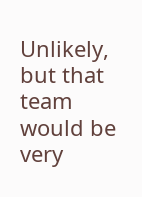Unlikely, but that team would be very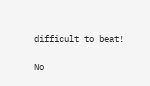difficult to beat!

No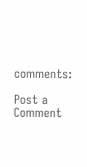comments:

Post a Comment